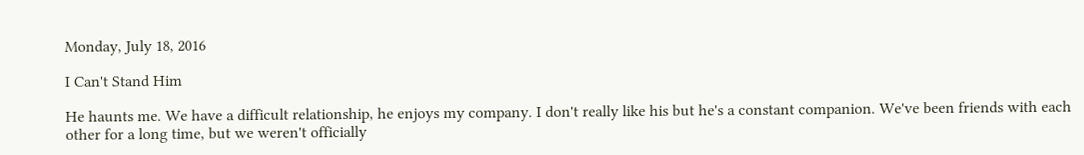Monday, July 18, 2016

I Can't Stand Him

He haunts me. We have a difficult relationship, he enjoys my company. I don't really like his but he's a constant companion. We've been friends with each other for a long time, but we weren't officially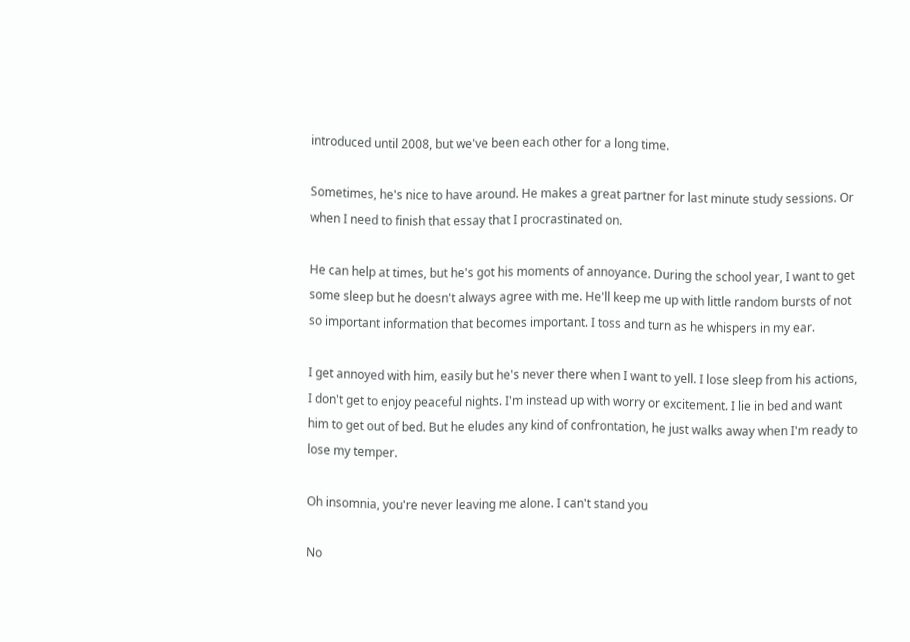introduced until 2008, but we've been each other for a long time.

Sometimes, he's nice to have around. He makes a great partner for last minute study sessions. Or when I need to finish that essay that I procrastinated on.

He can help at times, but he's got his moments of annoyance. During the school year, I want to get some sleep but he doesn't always agree with me. He'll keep me up with little random bursts of not so important information that becomes important. I toss and turn as he whispers in my ear.

I get annoyed with him, easily but he's never there when I want to yell. I lose sleep from his actions, I don't get to enjoy peaceful nights. I'm instead up with worry or excitement. I lie in bed and want him to get out of bed. But he eludes any kind of confrontation, he just walks away when I'm ready to lose my temper.

Oh insomnia, you're never leaving me alone. I can't stand you

No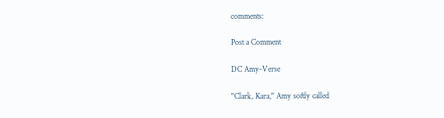comments:

Post a Comment

DC Amy-Verse

"Clark, Kara," Amy softly called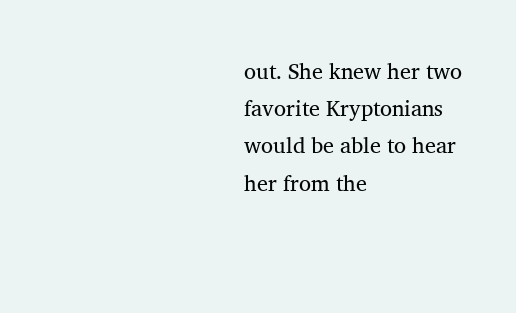out. She knew her two favorite Kryptonians would be able to hear her from the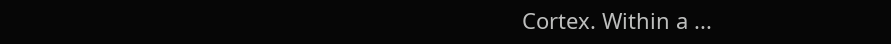Cortex. Within a ...